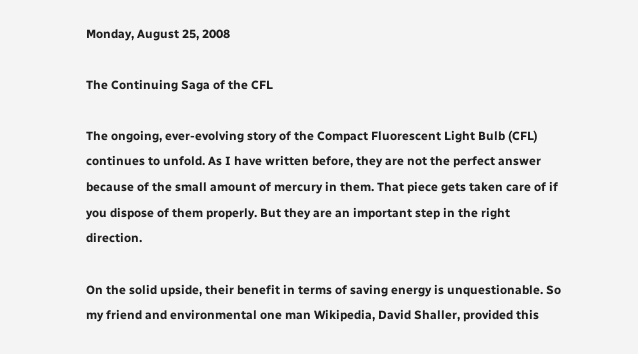Monday, August 25, 2008

The Continuing Saga of the CFL

The ongoing, ever-evolving story of the Compact Fluorescent Light Bulb (CFL) continues to unfold. As I have written before, they are not the perfect answer because of the small amount of mercury in them. That piece gets taken care of if you dispose of them properly. But they are an important step in the right direction.

On the solid upside, their benefit in terms of saving energy is unquestionable. So my friend and environmental one man Wikipedia, David Shaller, provided this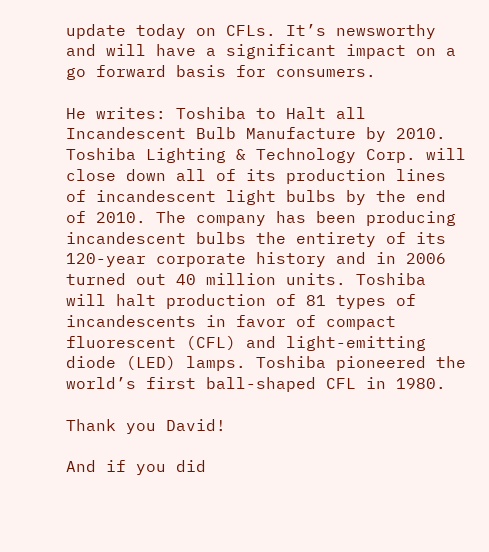update today on CFLs. It’s newsworthy and will have a significant impact on a go forward basis for consumers.

He writes: Toshiba to Halt all Incandescent Bulb Manufacture by 2010. Toshiba Lighting & Technology Corp. will close down all of its production lines of incandescent light bulbs by the end of 2010. The company has been producing incandescent bulbs the entirety of its 120-year corporate history and in 2006 turned out 40 million units. Toshiba will halt production of 81 types of incandescents in favor of compact fluorescent (CFL) and light-emitting diode (LED) lamps. Toshiba pioneered the world’s first ball-shaped CFL in 1980.

Thank you David!

And if you did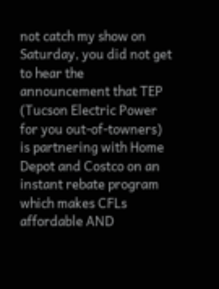not catch my show on Saturday, you did not get to hear the announcement that TEP (Tucson Electric Power for you out-of-towners) is partnering with Home Depot and Costco on an instant rebate program which makes CFLs affordable AND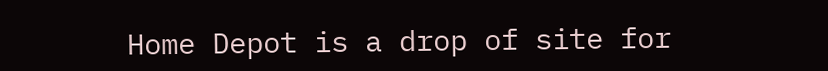Home Depot is a drop of site for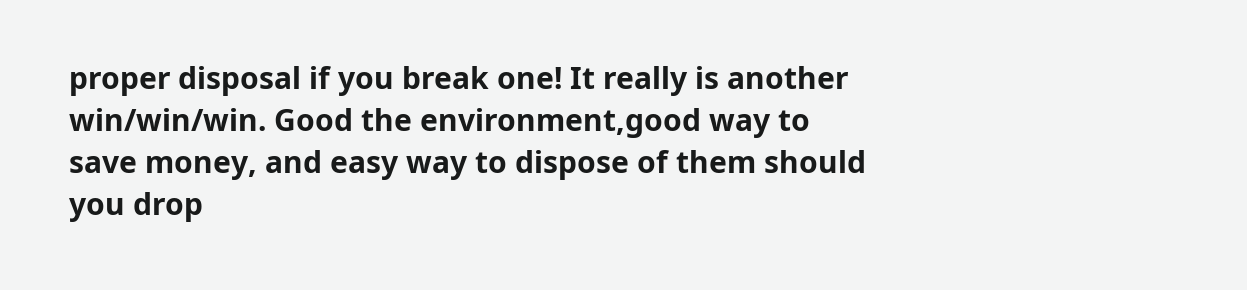proper disposal if you break one! It really is another win/win/win. Good the environment,good way to save money, and easy way to dispose of them should you drop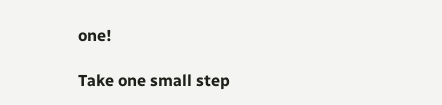one!

Take one small step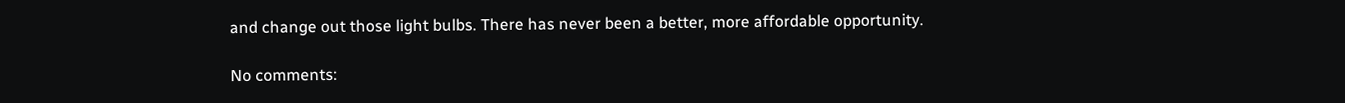and change out those light bulbs. There has never been a better, more affordable opportunity.

No comments: